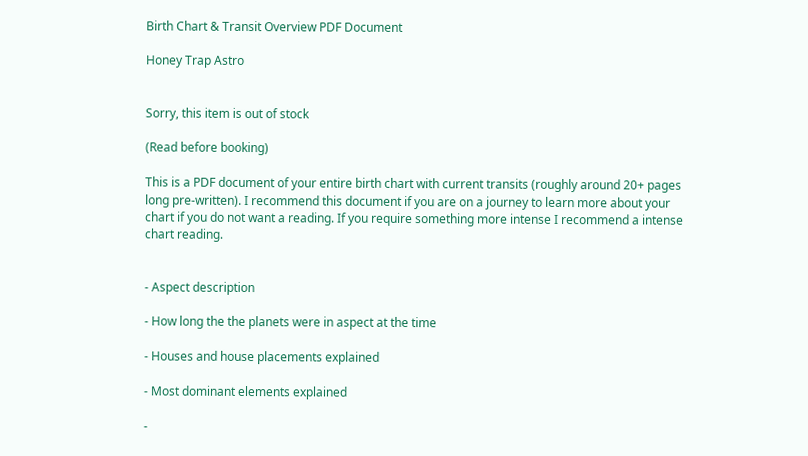Birth Chart & Transit Overview PDF Document

Honey Trap Astro


Sorry, this item is out of stock

(Read before booking)

This is a PDF document of your entire birth chart with current transits (roughly around 20+ pages long pre-written). I recommend this document if you are on a journey to learn more about your chart if you do not want a reading. If you require something more intense I recommend a intense chart reading.


- Aspect description

- How long the the planets were in aspect at the time

- Houses and house placements explained

- Most dominant elements explained

-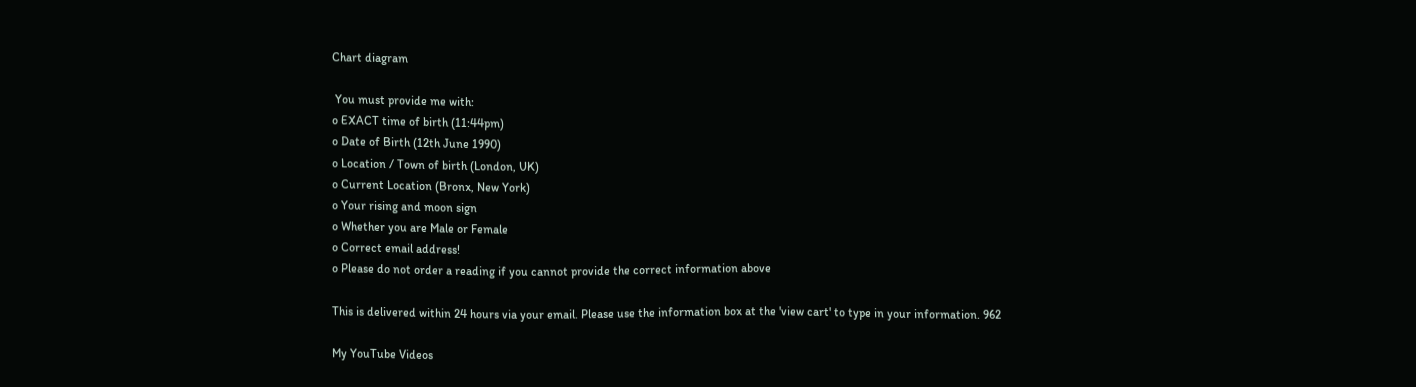Chart diagram

 You must provide me with:
o EXACT time of birth (11:44pm)
o Date of Birth (12th June 1990)
o Location / Town of birth (London, UK)
o Current Location (Bronx, New York)
o Your rising and moon sign
o Whether you are Male or Female
o Correct email address!
o Please do not order a reading if you cannot provide the correct information above

This is delivered within 24 hours via your email. Please use the information box at the 'view cart' to type in your information. 962

My YouTube Videos